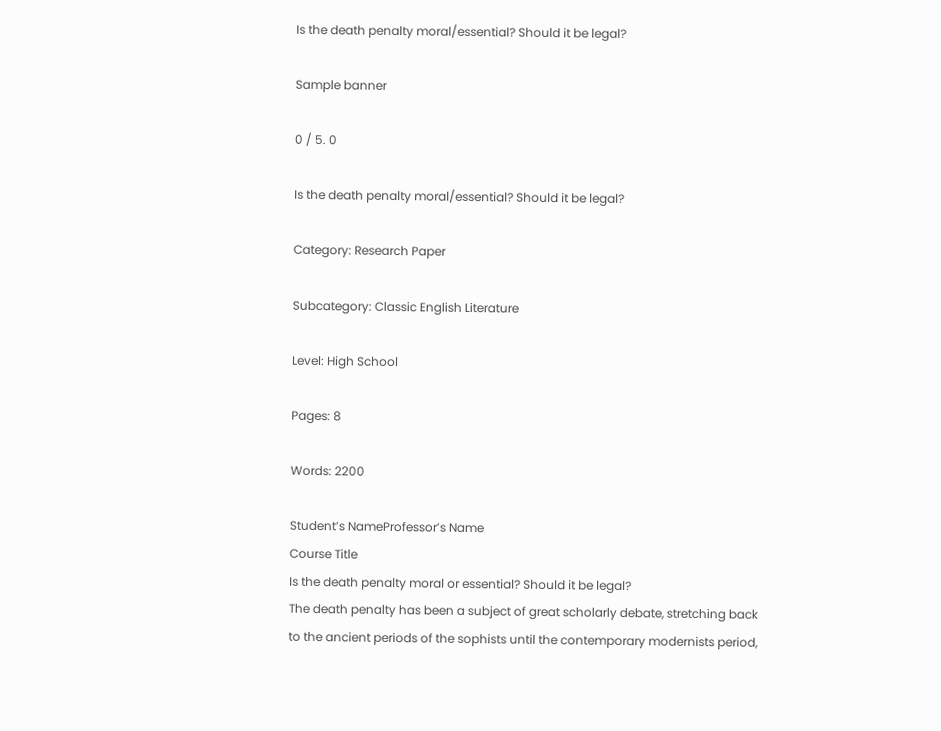Is the death penalty moral/essential? Should it be legal?

Sample banner

0 / 5. 0

Is the death penalty moral/essential? Should it be legal?

Category: Research Paper

Subcategory: Classic English Literature

Level: High School

Pages: 8

Words: 2200

Student’s NameProfessor’s Name
Course Title
Is the death penalty moral or essential? Should it be legal?
The death penalty has been a subject of great scholarly debate, stretching back to the ancient periods of the sophists until the contemporary modernists period,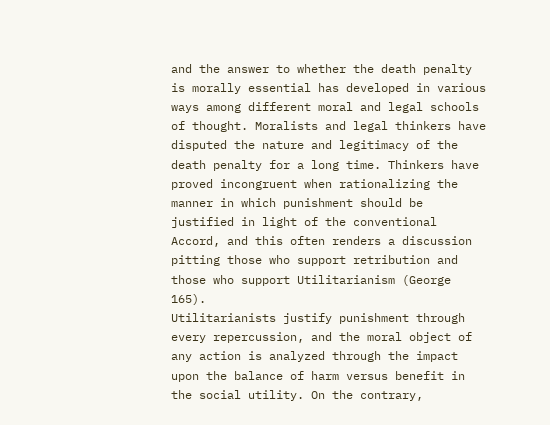and the answer to whether the death penalty is morally essential has developed in various ways among different moral and legal schools of thought. Moralists and legal thinkers have disputed the nature and legitimacy of the death penalty for a long time. Thinkers have proved incongruent when rationalizing the manner in which punishment should be justified in light of the conventional Accord, and this often renders a discussion pitting those who support retribution and those who support Utilitarianism (George 165).
Utilitarianists justify punishment through every repercussion, and the moral object of any action is analyzed through the impact upon the balance of harm versus benefit in the social utility. On the contrary,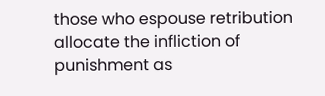those who espouse retribution allocate the infliction of punishment as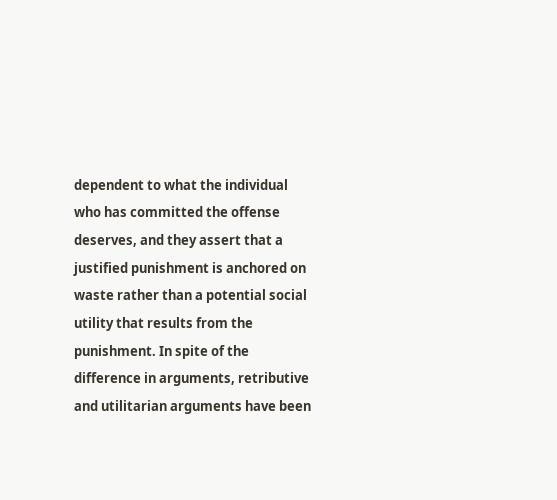dependent to what the individual who has committed the offense deserves, and they assert that a justified punishment is anchored on waste rather than a potential social utility that results from the punishment. In spite of the difference in arguments, retributive and utilitarian arguments have been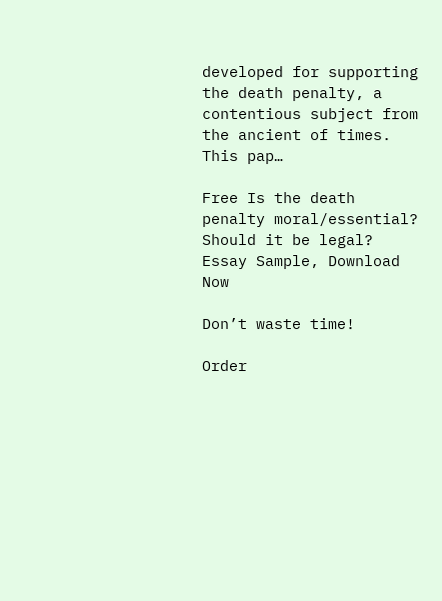developed for supporting the death penalty, a contentious subject from the ancient of times. This pap…

Free Is the death penalty moral/essential? Should it be legal? Essay Sample, Download Now

Don’t waste time!

Order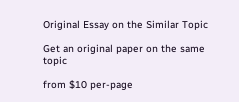Original Essay on the Similar Topic

Get an original paper on the same topic

from $10 per-page